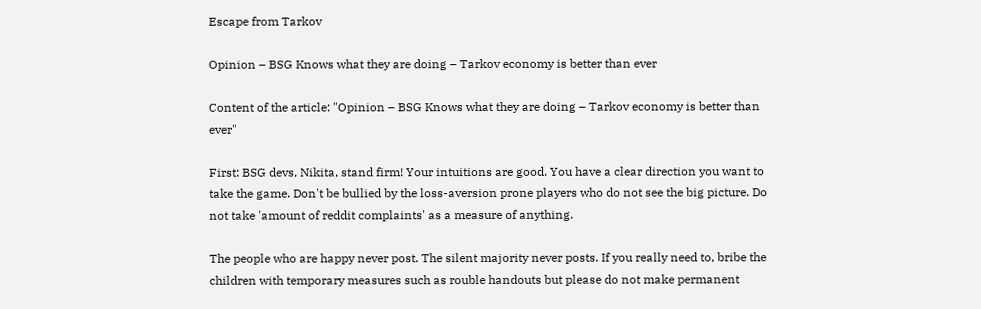Escape from Tarkov

Opinion – BSG Knows what they are doing – Tarkov economy is better than ever

Content of the article: "Opinion – BSG Knows what they are doing – Tarkov economy is better than ever"

First: BSG devs, Nikita, stand firm! Your intuitions are good. You have a clear direction you want to take the game. Don't be bullied by the loss-aversion prone players who do not see the big picture. Do not take 'amount of reddit complaints' as a measure of anything.

The people who are happy never post. The silent majority never posts. If you really need to, bribe the children with temporary measures such as rouble handouts but please do not make permanent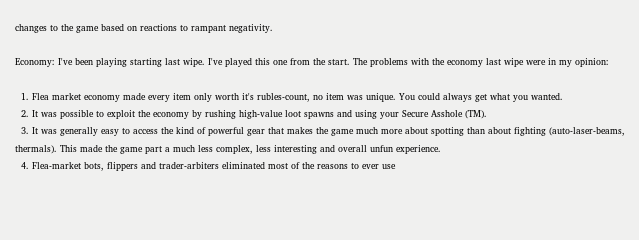changes to the game based on reactions to rampant negativity.

Economy: I've been playing starting last wipe. I've played this one from the start. The problems with the economy last wipe were in my opinion:

  1. Flea market economy made every item only worth it's rubles-count, no item was unique. You could always get what you wanted.
  2. It was possible to exploit the economy by rushing high-value loot spawns and using your Secure Asshole (TM).
  3. It was generally easy to access the kind of powerful gear that makes the game much more about spotting than about fighting (auto-laser-beams, thermals). This made the game part a much less complex, less interesting and overall unfun experience.
  4. Flea-market bots, flippers and trader-arbiters eliminated most of the reasons to ever use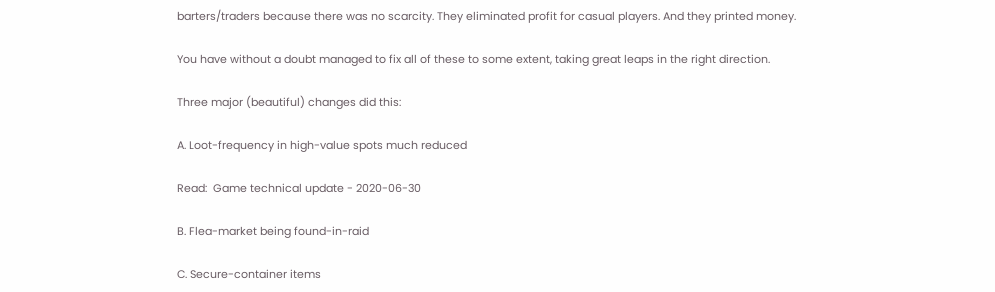barters/traders because there was no scarcity. They eliminated profit for casual players. And they printed money.

You have without a doubt managed to fix all of these to some extent, taking great leaps in the right direction.

Three major (beautiful) changes did this:

A. Loot-frequency in high-value spots much reduced

Read:  Game technical update - 2020-06-30

B. Flea-market being found-in-raid

C. Secure-container items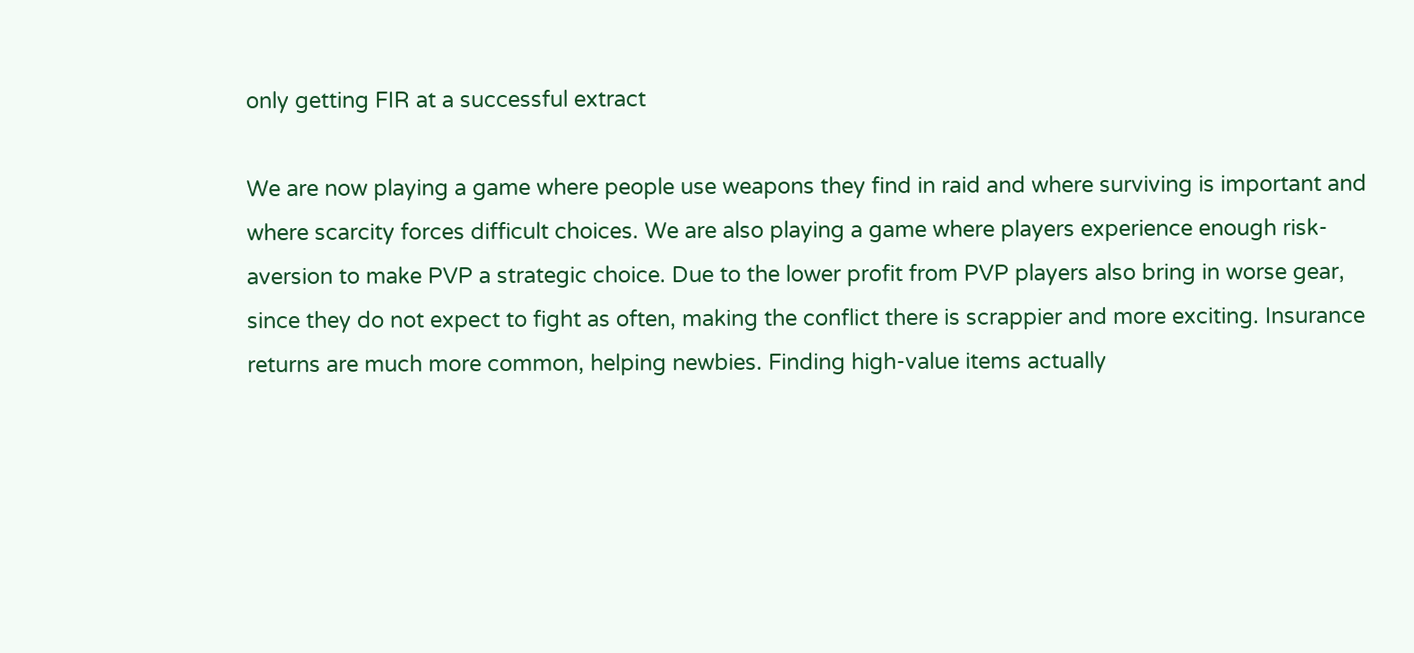only getting FIR at a successful extract

We are now playing a game where people use weapons they find in raid and where surviving is important and where scarcity forces difficult choices. We are also playing a game where players experience enough risk-aversion to make PVP a strategic choice. Due to the lower profit from PVP players also bring in worse gear, since they do not expect to fight as often, making the conflict there is scrappier and more exciting. Insurance returns are much more common, helping newbies. Finding high-value items actually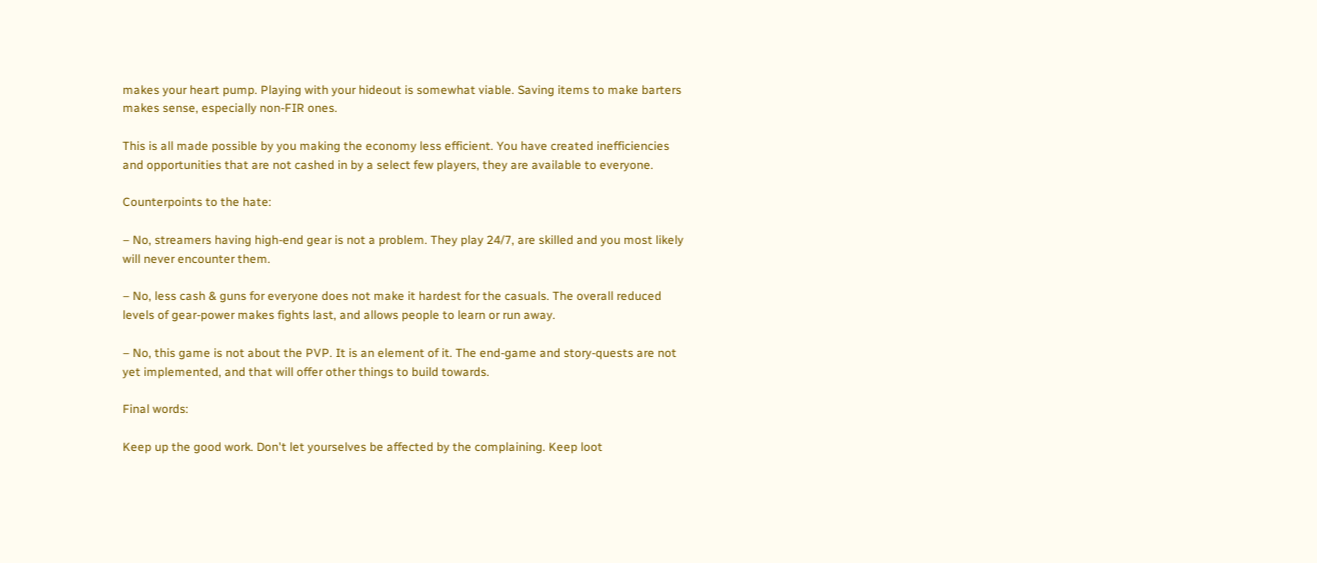makes your heart pump. Playing with your hideout is somewhat viable. Saving items to make barters makes sense, especially non-FIR ones.

This is all made possible by you making the economy less efficient. You have created inefficiencies and opportunities that are not cashed in by a select few players, they are available to everyone.

Counterpoints to the hate:

– No, streamers having high-end gear is not a problem. They play 24/7, are skilled and you most likely will never encounter them.

– No, less cash & guns for everyone does not make it hardest for the casuals. The overall reduced levels of gear-power makes fights last, and allows people to learn or run away.

– No, this game is not about the PVP. It is an element of it. The end-game and story-quests are not yet implemented, and that will offer other things to build towards.

Final words:

Keep up the good work. Don't let yourselves be affected by the complaining. Keep loot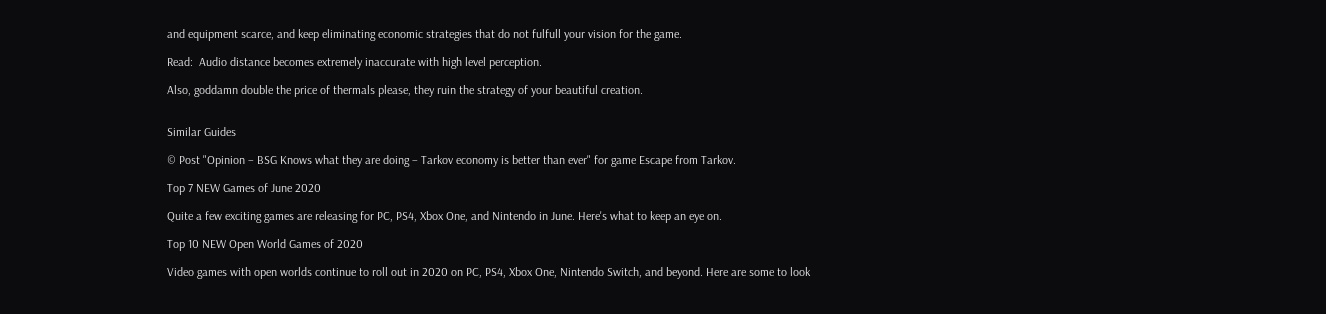and equipment scarce, and keep eliminating economic strategies that do not fulfull your vision for the game.

Read:  Audio distance becomes extremely inaccurate with high level perception.

Also, goddamn double the price of thermals please, they ruin the strategy of your beautiful creation.


Similar Guides

© Post "Opinion – BSG Knows what they are doing – Tarkov economy is better than ever" for game Escape from Tarkov.

Top 7 NEW Games of June 2020

Quite a few exciting games are releasing for PC, PS4, Xbox One, and Nintendo in June. Here's what to keep an eye on.

Top 10 NEW Open World Games of 2020

Video games with open worlds continue to roll out in 2020 on PC, PS4, Xbox One, Nintendo Switch, and beyond. Here are some to look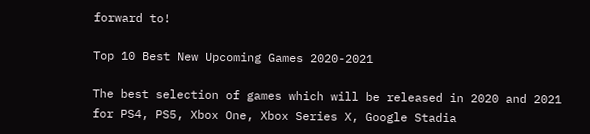forward to!

Top 10 Best New Upcoming Games 2020-2021

The best selection of games which will be released in 2020 and 2021 for PS4, PS5, Xbox One, Xbox Series X, Google Stadia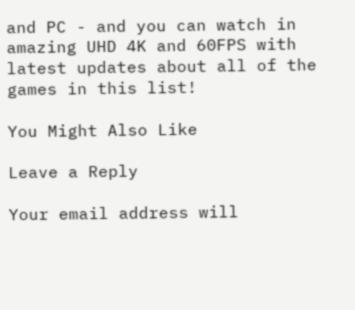and PC - and you can watch in amazing UHD 4K and 60FPS with latest updates about all of the games in this list!

You Might Also Like

Leave a Reply

Your email address will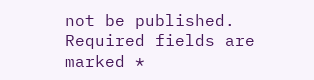not be published. Required fields are marked *